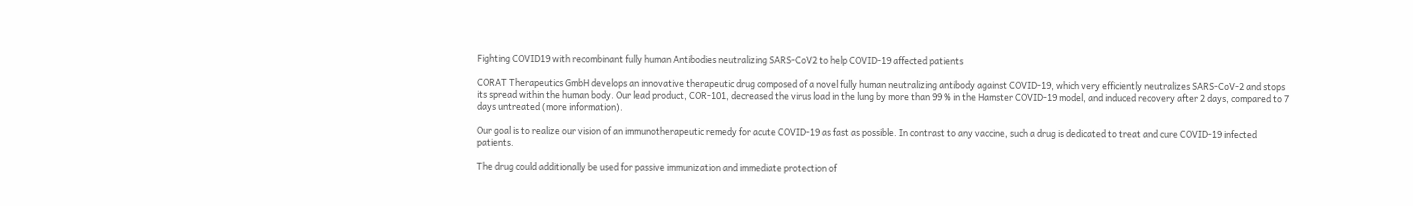Fighting COVID19 with recombinant fully human Antibodies neutralizing SARS-CoV2 to help COVID-19 affected patients

CORAT Therapeutics GmbH develops an innovative therapeutic drug composed of a novel fully human neutralizing antibody against COVID-19, which very efficiently neutralizes SARS-CoV-2 and stops its spread within the human body. Our lead product, COR-101, decreased the virus load in the lung by more than 99 % in the Hamster COVID-19 model, and induced recovery after 2 days, compared to 7 days untreated (more information).

Our goal is to realize our vision of an immunotherapeutic remedy for acute COVID-19 as fast as possible. In contrast to any vaccine, such a drug is dedicated to treat and cure COVID-19 infected patients.

The drug could additionally be used for passive immunization and immediate protection of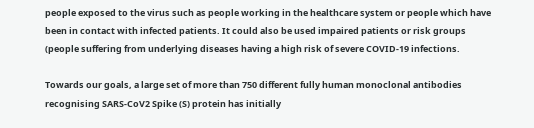people exposed to the virus such as people working in the healthcare system or people which have been in contact with infected patients. It could also be used impaired patients or risk groups (people suffering from underlying diseases having a high risk of severe COVID-19 infections.

Towards our goals, a large set of more than 750 different fully human monoclonal antibodies recognising SARS-CoV2 Spike (S) protein has initially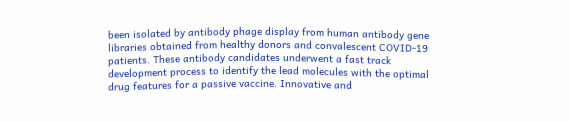been isolated by antibody phage display from human antibody gene libraries obtained from healthy donors and convalescent COVID-19 patients. These antibody candidates underwent a fast track development process to identify the lead molecules with the optimal drug features for a passive vaccine. Innovative and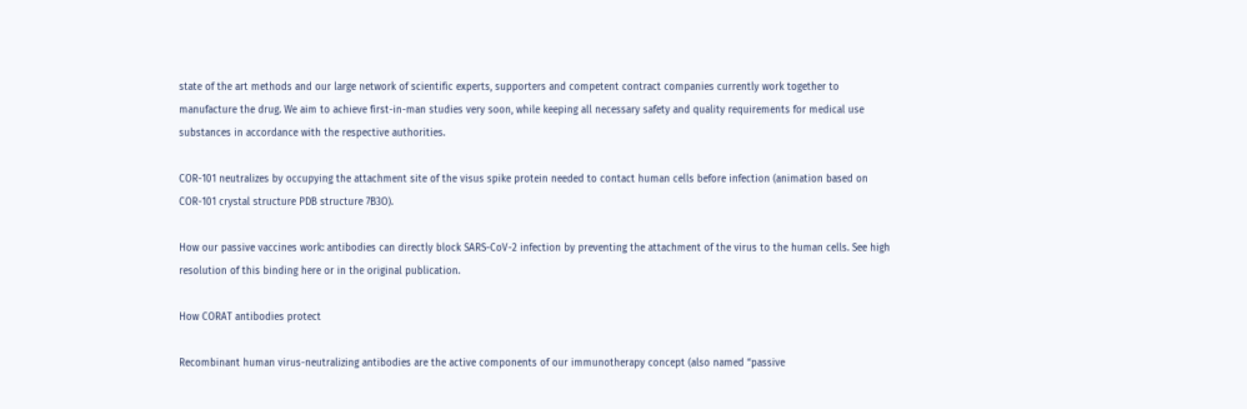state of the art methods and our large network of scientific experts, supporters and competent contract companies currently work together to manufacture the drug. We aim to achieve first-in-man studies very soon, while keeping all necessary safety and quality requirements for medical use substances in accordance with the respective authorities.

COR-101 neutralizes by occupying the attachment site of the visus spike protein needed to contact human cells before infection (animation based on COR-101 crystal structure PDB structure 7B3O).

How our passive vaccines work: antibodies can directly block SARS-CoV-2 infection by preventing the attachment of the virus to the human cells. See high resolution of this binding here or in the original publication.

How CORAT antibodies protect

Recombinant human virus-neutralizing antibodies are the active components of our immunotherapy concept (also named “passive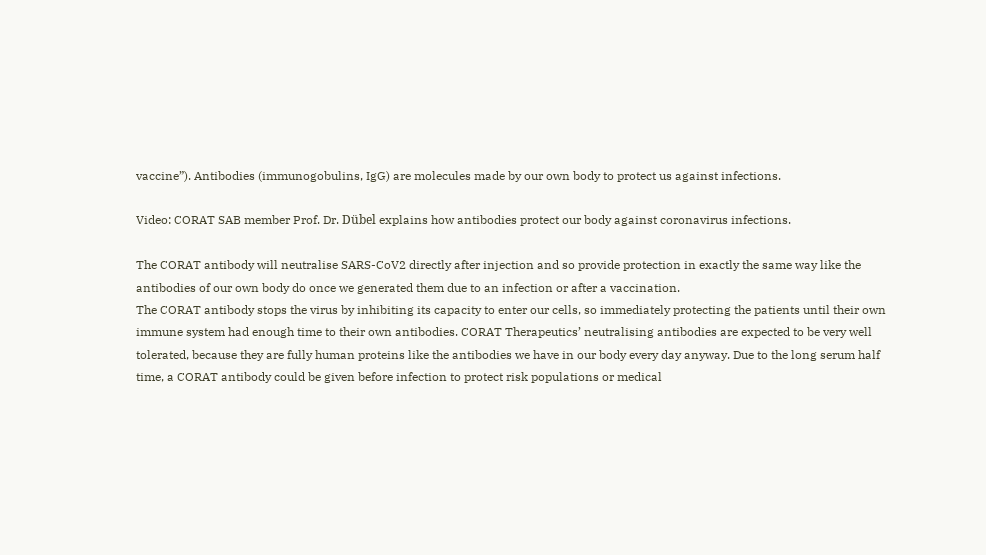vaccine”). Antibodies (immunogobulins, IgG) are molecules made by our own body to protect us against infections.

Video: CORAT SAB member Prof. Dr. Dübel explains how antibodies protect our body against coronavirus infections.

The CORAT antibody will neutralise SARS-CoV2 directly after injection and so provide protection in exactly the same way like the antibodies of our own body do once we generated them due to an infection or after a vaccination.
The CORAT antibody stops the virus by inhibiting its capacity to enter our cells, so immediately protecting the patients until their own immune system had enough time to their own antibodies. CORAT Therapeutics’ neutralising antibodies are expected to be very well tolerated, because they are fully human proteins like the antibodies we have in our body every day anyway. Due to the long serum half time, a CORAT antibody could be given before infection to protect risk populations or medical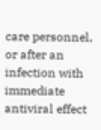care personnel, or after an infection with immediate antiviral effect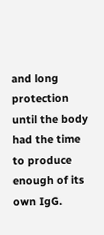and long protection until the body had the time to produce enough of its own IgG.